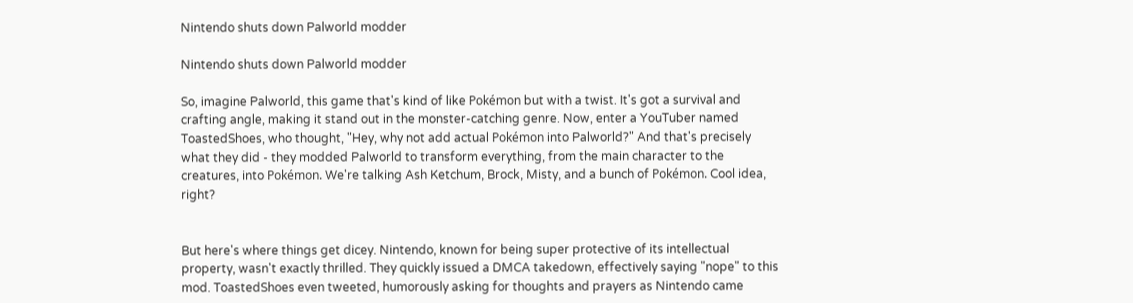Nintendo shuts down Palworld modder

Nintendo shuts down Palworld modder

So, imagine Palworld, this game that's kind of like Pokémon but with a twist. It's got a survival and crafting angle, making it stand out in the monster-catching genre. Now, enter a YouTuber named ToastedShoes, who thought, "Hey, why not add actual Pokémon into Palworld?" And that's precisely what they did - they modded Palworld to transform everything, from the main character to the creatures, into Pokémon. We're talking Ash Ketchum, Brock, Misty, and a bunch of Pokémon. Cool idea, right?


But here's where things get dicey. Nintendo, known for being super protective of its intellectual property, wasn't exactly thrilled. They quickly issued a DMCA takedown, effectively saying "nope" to this mod. ToastedShoes even tweeted, humorously asking for thoughts and prayers as Nintendo came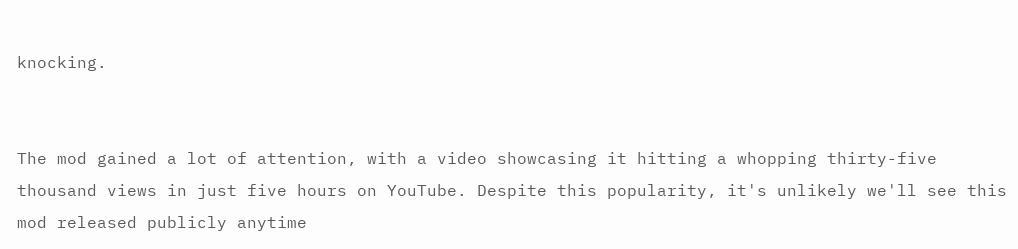knocking.


The mod gained a lot of attention, with a video showcasing it hitting a whopping thirty-five thousand views in just five hours on YouTube. Despite this popularity, it's unlikely we'll see this mod released publicly anytime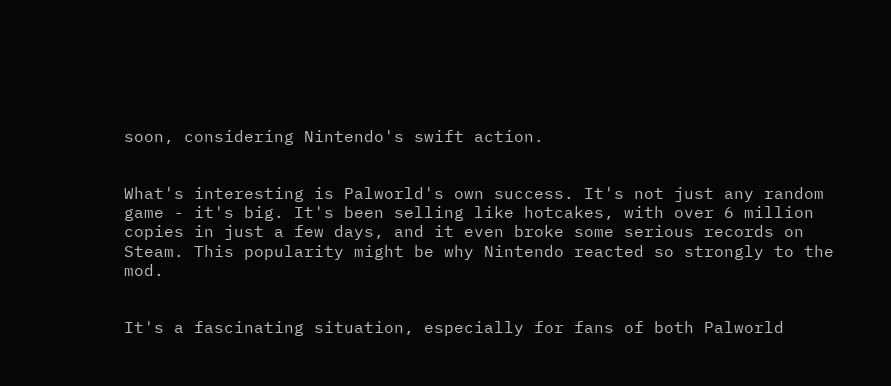soon, considering Nintendo's swift action.


What's interesting is Palworld's own success. It's not just any random game - it's big. It's been selling like hotcakes, with over 6 million copies in just a few days, and it even broke some serious records on Steam. This popularity might be why Nintendo reacted so strongly to the mod.


It's a fascinating situation, especially for fans of both Palworld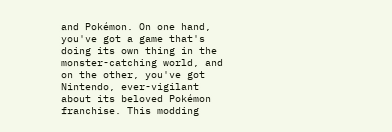and Pokémon. On one hand, you've got a game that's doing its own thing in the monster-catching world, and on the other, you've got Nintendo, ever-vigilant about its beloved Pokémon franchise. This modding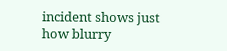incident shows just how blurry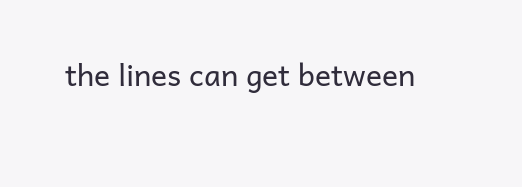the lines can get between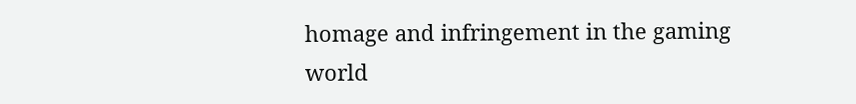homage and infringement in the gaming world